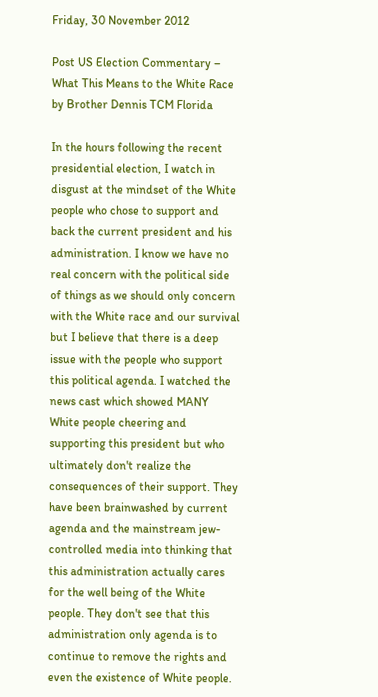Friday, 30 November 2012

Post US Election Commentary – What This Means to the White Race by Brother Dennis TCM Florida

In the hours following the recent presidential election, I watch in disgust at the mindset of the White people who chose to support and back the current president and his administration. I know we have no real concern with the political side of things as we should only concern with the White race and our survival but I believe that there is a deep issue with the people who support this political agenda. I watched the news cast which showed MANY White people cheering and supporting this president but who ultimately don't realize the consequences of their support. They have been brainwashed by current agenda and the mainstream jew-controlled media into thinking that this administration actually cares for the well being of the White people. They don't see that this administration only agenda is to continue to remove the rights and even the existence of White people.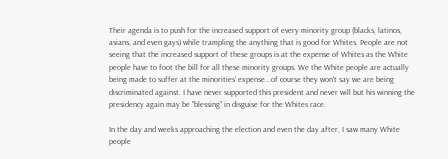Their agenda is to push for the increased support of every minority group (blacks, latinos, asians, and even gays) while trampling the anything that is good for Whites. People are not seeing that the increased support of these groups is at the expense of Whites as the White people have to foot the bill for all these minority groups. We the White people are actually being made to suffer at the minorities’ expense...of course they won't say we are being discriminated against. I have never supported this president and never will but his winning the presidency again may be "blessing" in disguise for the Whites race.

In the day and weeks approaching the election and even the day after, I saw many White people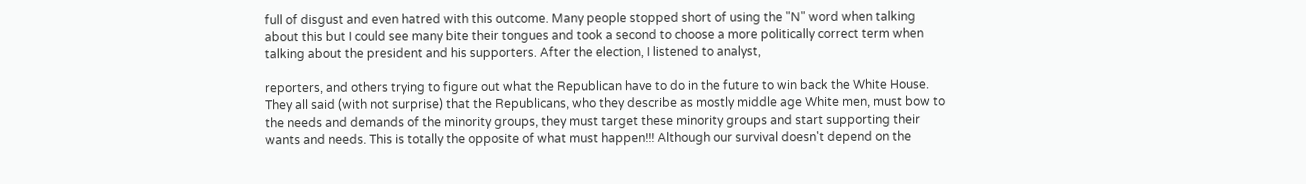full of disgust and even hatred with this outcome. Many people stopped short of using the "N" word when talking about this but I could see many bite their tongues and took a second to choose a more politically correct term when talking about the president and his supporters. After the election, I listened to analyst,

reporters, and others trying to figure out what the Republican have to do in the future to win back the White House. They all said (with not surprise) that the Republicans, who they describe as mostly middle age White men, must bow to the needs and demands of the minority groups, they must target these minority groups and start supporting their wants and needs. This is totally the opposite of what must happen!!! Although our survival doesn't depend on the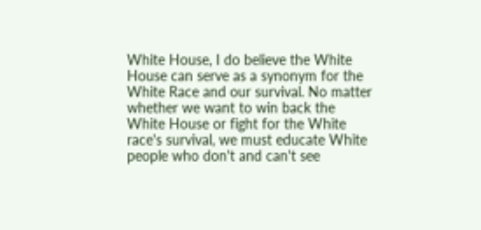White House, I do believe the White House can serve as a synonym for the White Race and our survival. No matter whether we want to win back the White House or fight for the White race's survival, we must educate White people who don't and can't see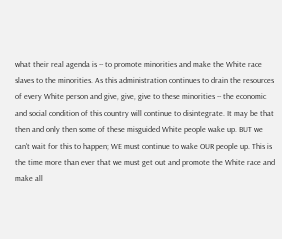what their real agenda is -- to promote minorities and make the White race slaves to the minorities. As this administration continues to drain the resources of every White person and give, give, give to these minorities -- the economic and social condition of this country will continue to disintegrate. It may be that then and only then some of these misguided White people wake up. BUT we can't wait for this to happen; WE must continue to wake OUR people up. This is the time more than ever that we must get out and promote the White race and make all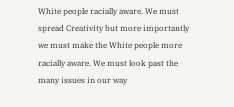White people racially aware. We must spread Creativity but more importantly we must make the White people more racially aware. We must look past the many issues in our way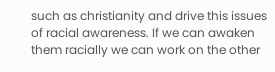such as christianity and drive this issues of racial awareness. If we can awaken them racially we can work on the other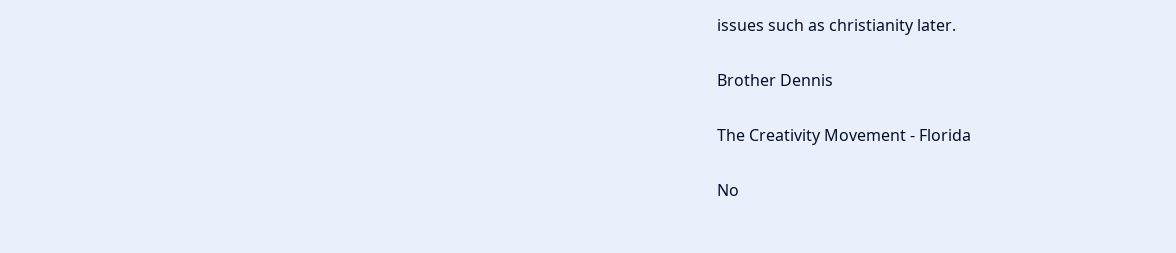issues such as christianity later.

Brother Dennis

The Creativity Movement - Florida

No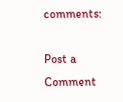comments:

Post a Comment